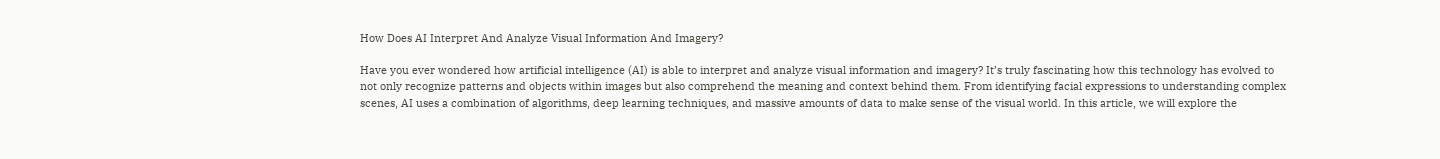How Does AI Interpret And Analyze Visual Information And Imagery?

Have you ever wondered how artificial intelligence (AI) is able to interpret and analyze visual information and imagery? It’s truly fascinating how this technology has evolved to not only recognize patterns and objects within images but also comprehend the meaning and context behind them. From identifying facial expressions to understanding complex scenes, AI uses a combination of algorithms, deep learning techniques, and massive amounts of data to make sense of the visual world. In this article, we will explore the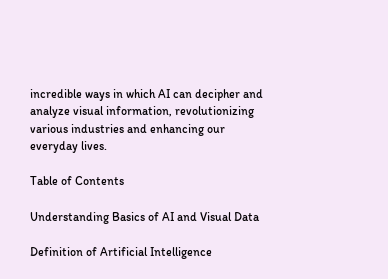incredible ways in which AI can decipher and analyze visual information, revolutionizing various industries and enhancing our everyday lives.

Table of Contents

Understanding Basics of AI and Visual Data

Definition of Artificial Intelligence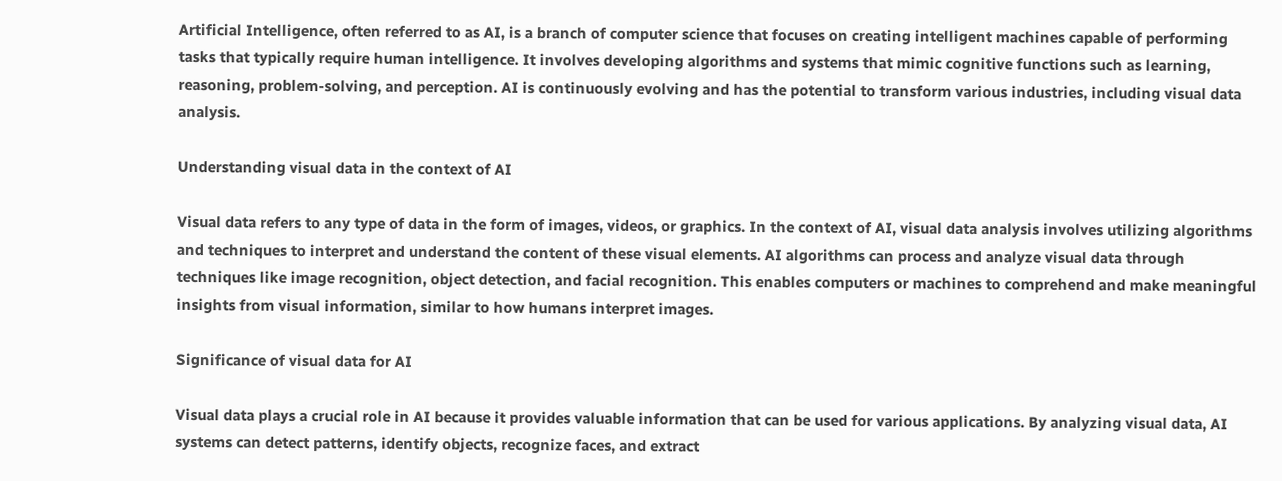Artificial Intelligence, often referred to as AI, is a branch of computer science that focuses on creating intelligent machines capable of performing tasks that typically require human intelligence. It involves developing algorithms and systems that mimic cognitive functions such as learning, reasoning, problem-solving, and perception. AI is continuously evolving and has the potential to transform various industries, including visual data analysis.

Understanding visual data in the context of AI

Visual data refers to any type of data in the form of images, videos, or graphics. In the context of AI, visual data analysis involves utilizing algorithms and techniques to interpret and understand the content of these visual elements. AI algorithms can process and analyze visual data through techniques like image recognition, object detection, and facial recognition. This enables computers or machines to comprehend and make meaningful insights from visual information, similar to how humans interpret images.

Significance of visual data for AI

Visual data plays a crucial role in AI because it provides valuable information that can be used for various applications. By analyzing visual data, AI systems can detect patterns, identify objects, recognize faces, and extract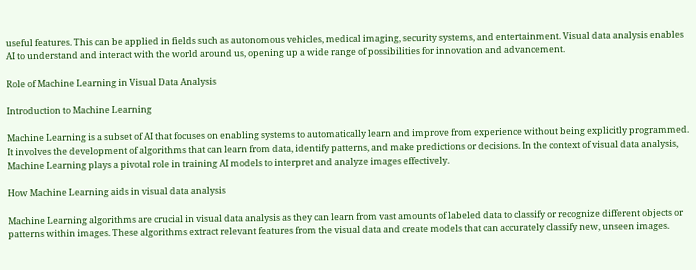useful features. This can be applied in fields such as autonomous vehicles, medical imaging, security systems, and entertainment. Visual data analysis enables AI to understand and interact with the world around us, opening up a wide range of possibilities for innovation and advancement.

Role of Machine Learning in Visual Data Analysis

Introduction to Machine Learning

Machine Learning is a subset of AI that focuses on enabling systems to automatically learn and improve from experience without being explicitly programmed. It involves the development of algorithms that can learn from data, identify patterns, and make predictions or decisions. In the context of visual data analysis, Machine Learning plays a pivotal role in training AI models to interpret and analyze images effectively.

How Machine Learning aids in visual data analysis

Machine Learning algorithms are crucial in visual data analysis as they can learn from vast amounts of labeled data to classify or recognize different objects or patterns within images. These algorithms extract relevant features from the visual data and create models that can accurately classify new, unseen images.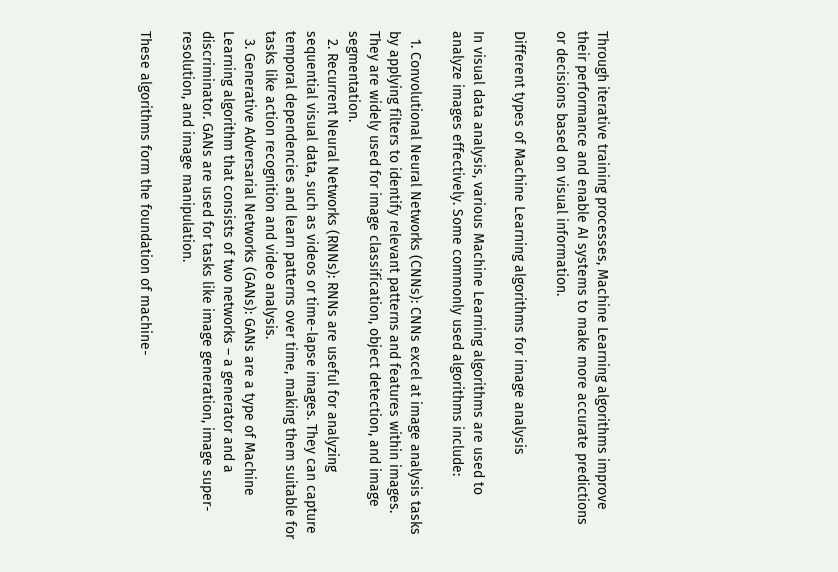Through iterative training processes, Machine Learning algorithms improve their performance and enable AI systems to make more accurate predictions or decisions based on visual information.

Different types of Machine Learning algorithms for image analysis

In visual data analysis, various Machine Learning algorithms are used to analyze images effectively. Some commonly used algorithms include:

  1. Convolutional Neural Networks (CNNs): CNNs excel at image analysis tasks by applying filters to identify relevant patterns and features within images. They are widely used for image classification, object detection, and image segmentation.
  2. Recurrent Neural Networks (RNNs): RNNs are useful for analyzing sequential visual data, such as videos or time-lapse images. They can capture temporal dependencies and learn patterns over time, making them suitable for tasks like action recognition and video analysis.
  3. Generative Adversarial Networks (GANs): GANs are a type of Machine Learning algorithm that consists of two networks – a generator and a discriminator. GANs are used for tasks like image generation, image super-resolution, and image manipulation.

These algorithms form the foundation of machine-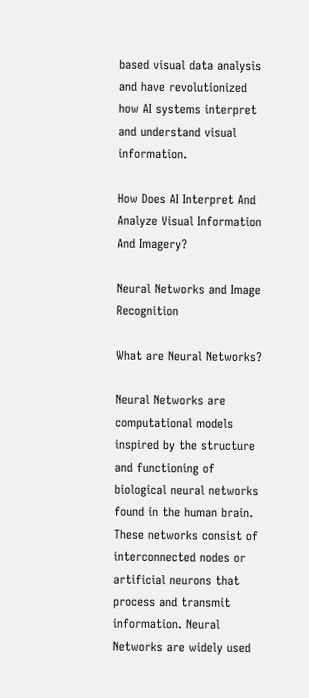based visual data analysis and have revolutionized how AI systems interpret and understand visual information.

How Does AI Interpret And Analyze Visual Information And Imagery?

Neural Networks and Image Recognition

What are Neural Networks?

Neural Networks are computational models inspired by the structure and functioning of biological neural networks found in the human brain. These networks consist of interconnected nodes or artificial neurons that process and transmit information. Neural Networks are widely used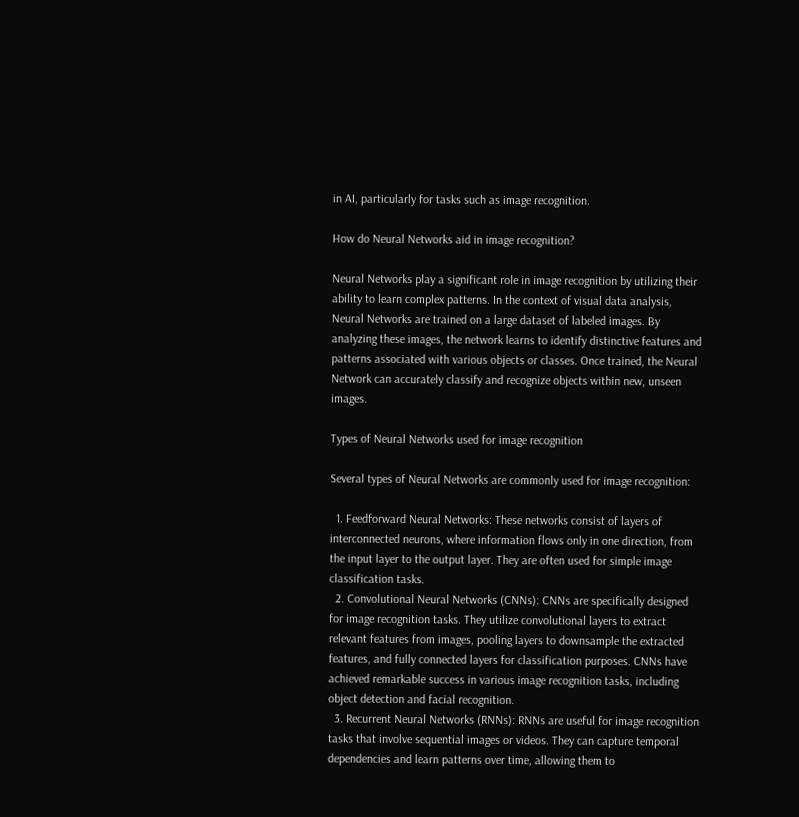in AI, particularly for tasks such as image recognition.

How do Neural Networks aid in image recognition?

Neural Networks play a significant role in image recognition by utilizing their ability to learn complex patterns. In the context of visual data analysis, Neural Networks are trained on a large dataset of labeled images. By analyzing these images, the network learns to identify distinctive features and patterns associated with various objects or classes. Once trained, the Neural Network can accurately classify and recognize objects within new, unseen images.

Types of Neural Networks used for image recognition

Several types of Neural Networks are commonly used for image recognition:

  1. Feedforward Neural Networks: These networks consist of layers of interconnected neurons, where information flows only in one direction, from the input layer to the output layer. They are often used for simple image classification tasks.
  2. Convolutional Neural Networks (CNNs): CNNs are specifically designed for image recognition tasks. They utilize convolutional layers to extract relevant features from images, pooling layers to downsample the extracted features, and fully connected layers for classification purposes. CNNs have achieved remarkable success in various image recognition tasks, including object detection and facial recognition.
  3. Recurrent Neural Networks (RNNs): RNNs are useful for image recognition tasks that involve sequential images or videos. They can capture temporal dependencies and learn patterns over time, allowing them to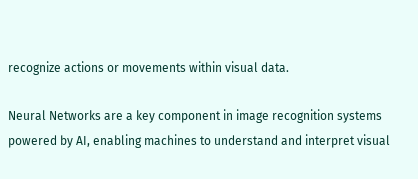recognize actions or movements within visual data.

Neural Networks are a key component in image recognition systems powered by AI, enabling machines to understand and interpret visual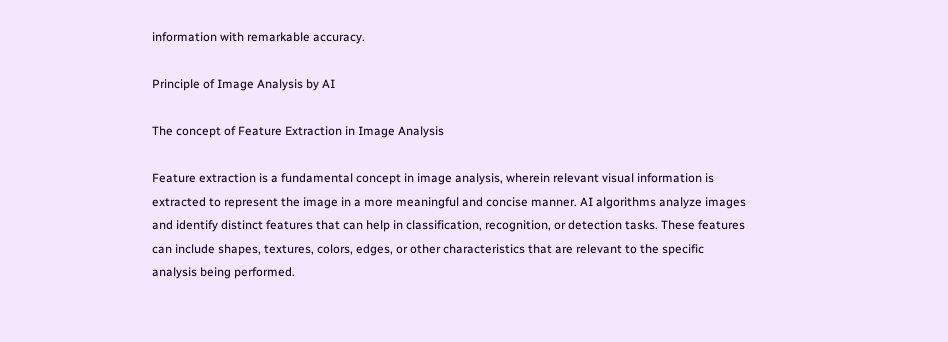information with remarkable accuracy.

Principle of Image Analysis by AI

The concept of Feature Extraction in Image Analysis

Feature extraction is a fundamental concept in image analysis, wherein relevant visual information is extracted to represent the image in a more meaningful and concise manner. AI algorithms analyze images and identify distinct features that can help in classification, recognition, or detection tasks. These features can include shapes, textures, colors, edges, or other characteristics that are relevant to the specific analysis being performed.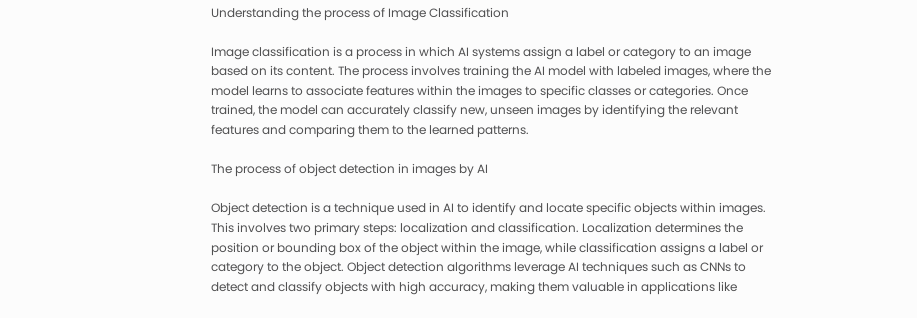Understanding the process of Image Classification

Image classification is a process in which AI systems assign a label or category to an image based on its content. The process involves training the AI model with labeled images, where the model learns to associate features within the images to specific classes or categories. Once trained, the model can accurately classify new, unseen images by identifying the relevant features and comparing them to the learned patterns.

The process of object detection in images by AI

Object detection is a technique used in AI to identify and locate specific objects within images. This involves two primary steps: localization and classification. Localization determines the position or bounding box of the object within the image, while classification assigns a label or category to the object. Object detection algorithms leverage AI techniques such as CNNs to detect and classify objects with high accuracy, making them valuable in applications like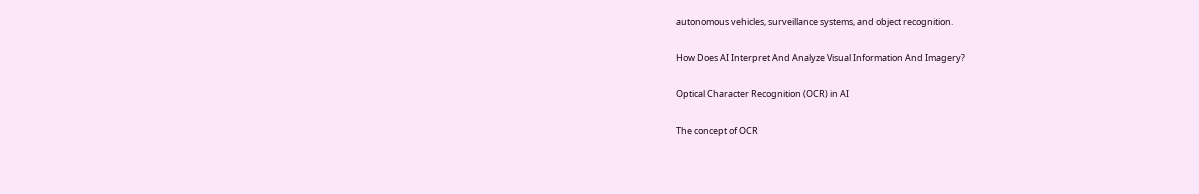autonomous vehicles, surveillance systems, and object recognition.

How Does AI Interpret And Analyze Visual Information And Imagery?

Optical Character Recognition (OCR) in AI

The concept of OCR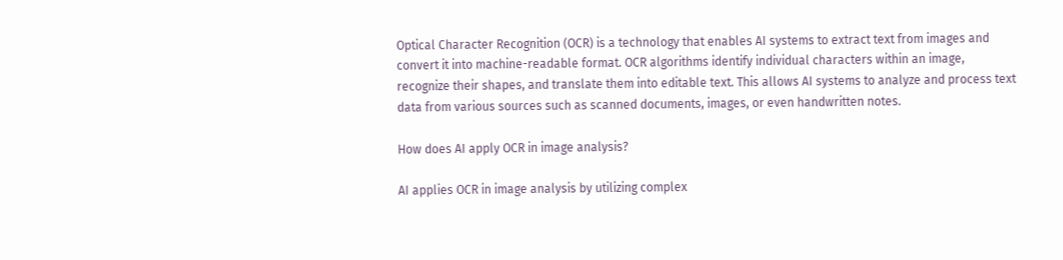Optical Character Recognition (OCR) is a technology that enables AI systems to extract text from images and convert it into machine-readable format. OCR algorithms identify individual characters within an image, recognize their shapes, and translate them into editable text. This allows AI systems to analyze and process text data from various sources such as scanned documents, images, or even handwritten notes.

How does AI apply OCR in image analysis?

AI applies OCR in image analysis by utilizing complex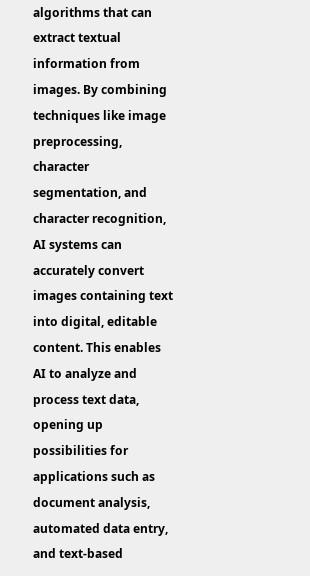algorithms that can extract textual information from images. By combining techniques like image preprocessing, character segmentation, and character recognition, AI systems can accurately convert images containing text into digital, editable content. This enables AI to analyze and process text data, opening up possibilities for applications such as document analysis, automated data entry, and text-based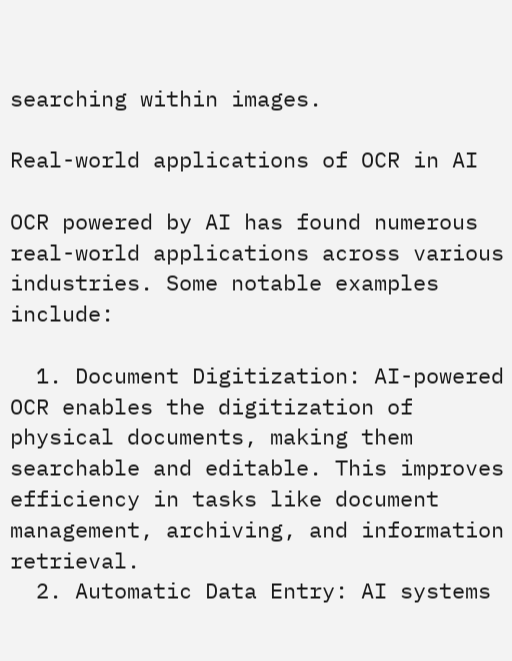searching within images.

Real-world applications of OCR in AI

OCR powered by AI has found numerous real-world applications across various industries. Some notable examples include:

  1. Document Digitization: AI-powered OCR enables the digitization of physical documents, making them searchable and editable. This improves efficiency in tasks like document management, archiving, and information retrieval.
  2. Automatic Data Entry: AI systems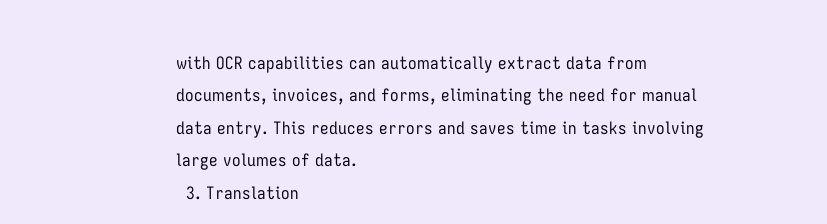with OCR capabilities can automatically extract data from documents, invoices, and forms, eliminating the need for manual data entry. This reduces errors and saves time in tasks involving large volumes of data.
  3. Translation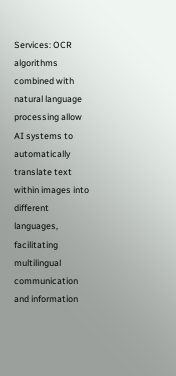Services: OCR algorithms combined with natural language processing allow AI systems to automatically translate text within images into different languages, facilitating multilingual communication and information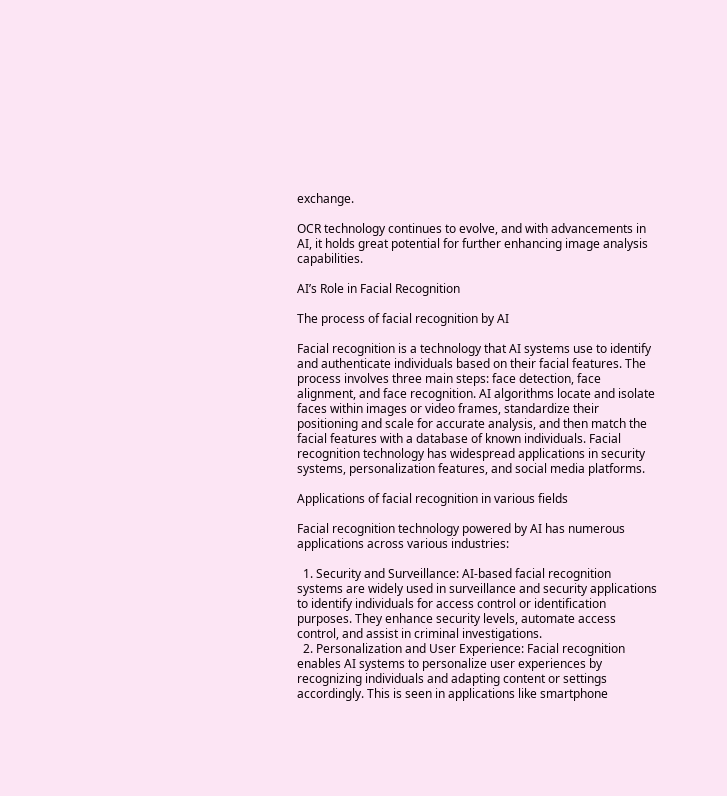exchange.

OCR technology continues to evolve, and with advancements in AI, it holds great potential for further enhancing image analysis capabilities.

AI’s Role in Facial Recognition

The process of facial recognition by AI

Facial recognition is a technology that AI systems use to identify and authenticate individuals based on their facial features. The process involves three main steps: face detection, face alignment, and face recognition. AI algorithms locate and isolate faces within images or video frames, standardize their positioning and scale for accurate analysis, and then match the facial features with a database of known individuals. Facial recognition technology has widespread applications in security systems, personalization features, and social media platforms.

Applications of facial recognition in various fields

Facial recognition technology powered by AI has numerous applications across various industries:

  1. Security and Surveillance: AI-based facial recognition systems are widely used in surveillance and security applications to identify individuals for access control or identification purposes. They enhance security levels, automate access control, and assist in criminal investigations.
  2. Personalization and User Experience: Facial recognition enables AI systems to personalize user experiences by recognizing individuals and adapting content or settings accordingly. This is seen in applications like smartphone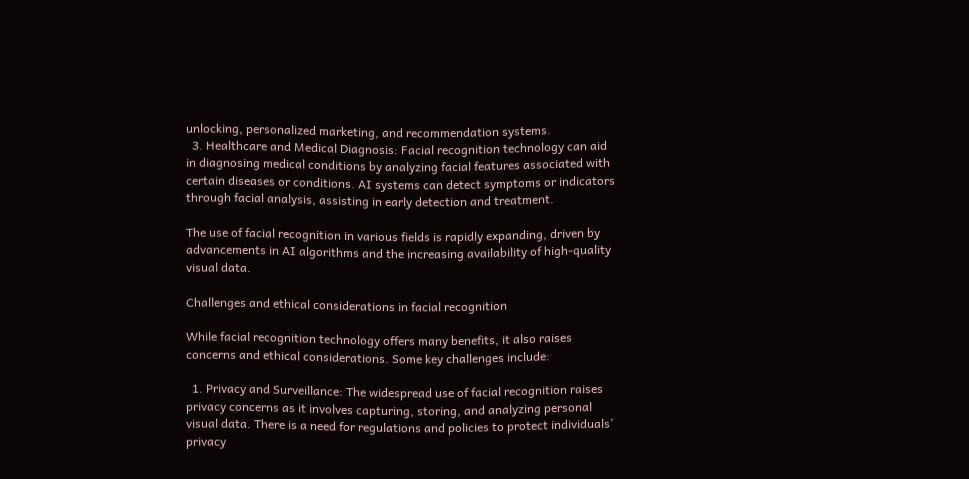unlocking, personalized marketing, and recommendation systems.
  3. Healthcare and Medical Diagnosis: Facial recognition technology can aid in diagnosing medical conditions by analyzing facial features associated with certain diseases or conditions. AI systems can detect symptoms or indicators through facial analysis, assisting in early detection and treatment.

The use of facial recognition in various fields is rapidly expanding, driven by advancements in AI algorithms and the increasing availability of high-quality visual data.

Challenges and ethical considerations in facial recognition

While facial recognition technology offers many benefits, it also raises concerns and ethical considerations. Some key challenges include:

  1. Privacy and Surveillance: The widespread use of facial recognition raises privacy concerns as it involves capturing, storing, and analyzing personal visual data. There is a need for regulations and policies to protect individuals’ privacy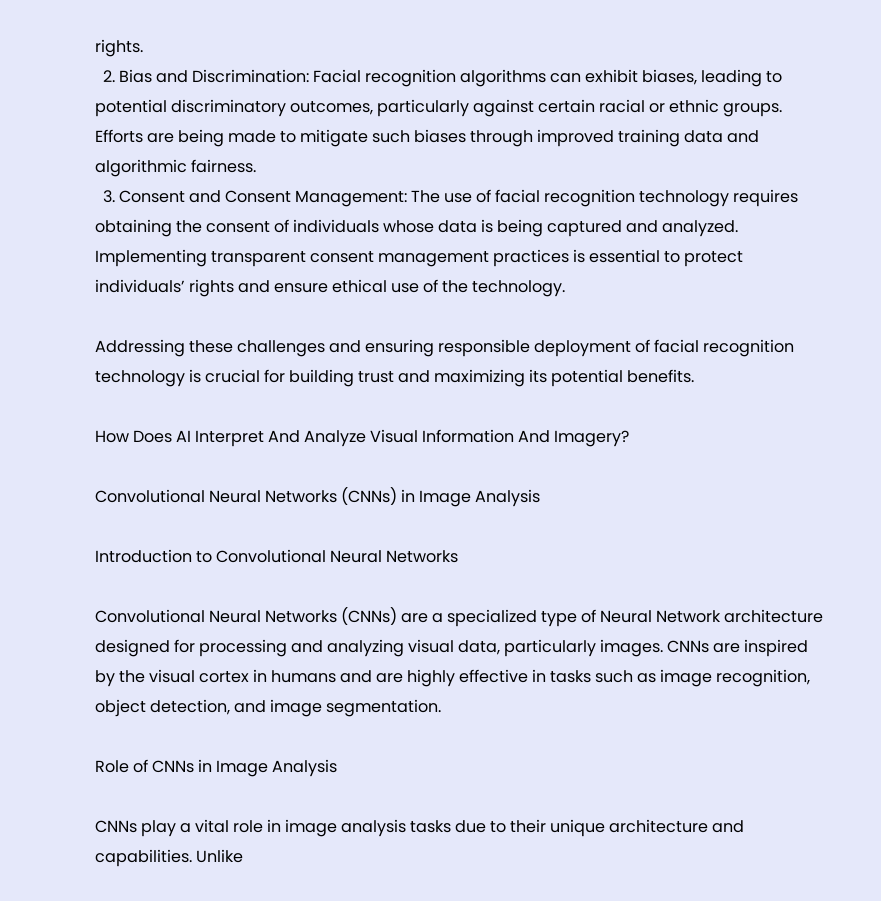rights.
  2. Bias and Discrimination: Facial recognition algorithms can exhibit biases, leading to potential discriminatory outcomes, particularly against certain racial or ethnic groups. Efforts are being made to mitigate such biases through improved training data and algorithmic fairness.
  3. Consent and Consent Management: The use of facial recognition technology requires obtaining the consent of individuals whose data is being captured and analyzed. Implementing transparent consent management practices is essential to protect individuals’ rights and ensure ethical use of the technology.

Addressing these challenges and ensuring responsible deployment of facial recognition technology is crucial for building trust and maximizing its potential benefits.

How Does AI Interpret And Analyze Visual Information And Imagery?

Convolutional Neural Networks (CNNs) in Image Analysis

Introduction to Convolutional Neural Networks

Convolutional Neural Networks (CNNs) are a specialized type of Neural Network architecture designed for processing and analyzing visual data, particularly images. CNNs are inspired by the visual cortex in humans and are highly effective in tasks such as image recognition, object detection, and image segmentation.

Role of CNNs in Image Analysis

CNNs play a vital role in image analysis tasks due to their unique architecture and capabilities. Unlike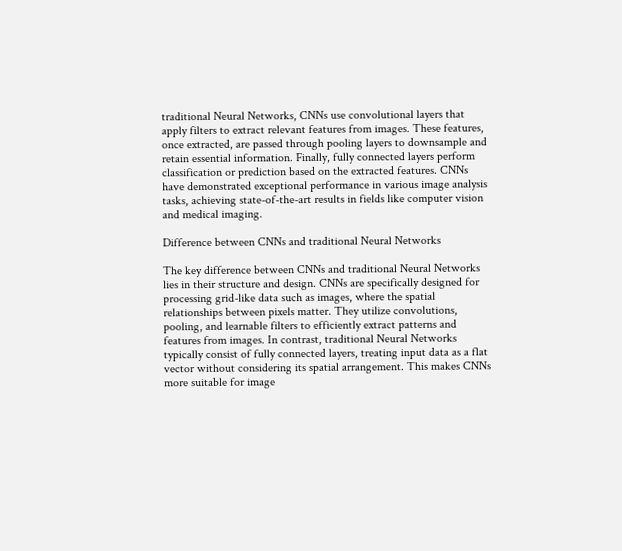traditional Neural Networks, CNNs use convolutional layers that apply filters to extract relevant features from images. These features, once extracted, are passed through pooling layers to downsample and retain essential information. Finally, fully connected layers perform classification or prediction based on the extracted features. CNNs have demonstrated exceptional performance in various image analysis tasks, achieving state-of-the-art results in fields like computer vision and medical imaging.

Difference between CNNs and traditional Neural Networks

The key difference between CNNs and traditional Neural Networks lies in their structure and design. CNNs are specifically designed for processing grid-like data such as images, where the spatial relationships between pixels matter. They utilize convolutions, pooling, and learnable filters to efficiently extract patterns and features from images. In contrast, traditional Neural Networks typically consist of fully connected layers, treating input data as a flat vector without considering its spatial arrangement. This makes CNNs more suitable for image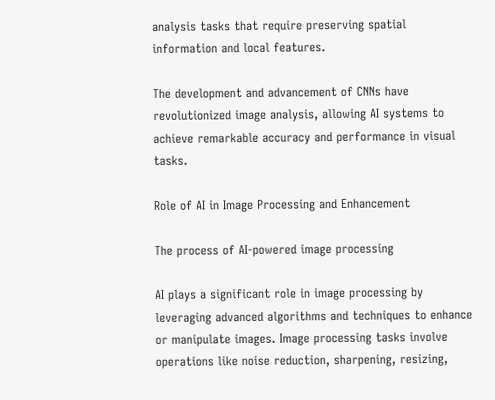analysis tasks that require preserving spatial information and local features.

The development and advancement of CNNs have revolutionized image analysis, allowing AI systems to achieve remarkable accuracy and performance in visual tasks.

Role of AI in Image Processing and Enhancement

The process of AI-powered image processing

AI plays a significant role in image processing by leveraging advanced algorithms and techniques to enhance or manipulate images. Image processing tasks involve operations like noise reduction, sharpening, resizing,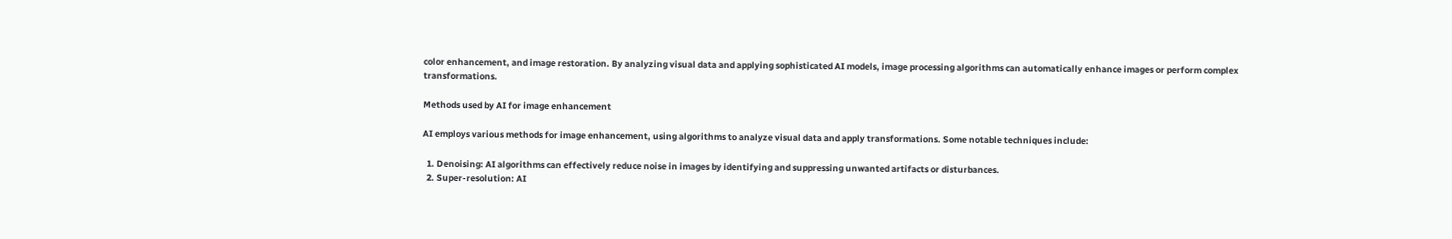color enhancement, and image restoration. By analyzing visual data and applying sophisticated AI models, image processing algorithms can automatically enhance images or perform complex transformations.

Methods used by AI for image enhancement

AI employs various methods for image enhancement, using algorithms to analyze visual data and apply transformations. Some notable techniques include:

  1. Denoising: AI algorithms can effectively reduce noise in images by identifying and suppressing unwanted artifacts or disturbances.
  2. Super-resolution: AI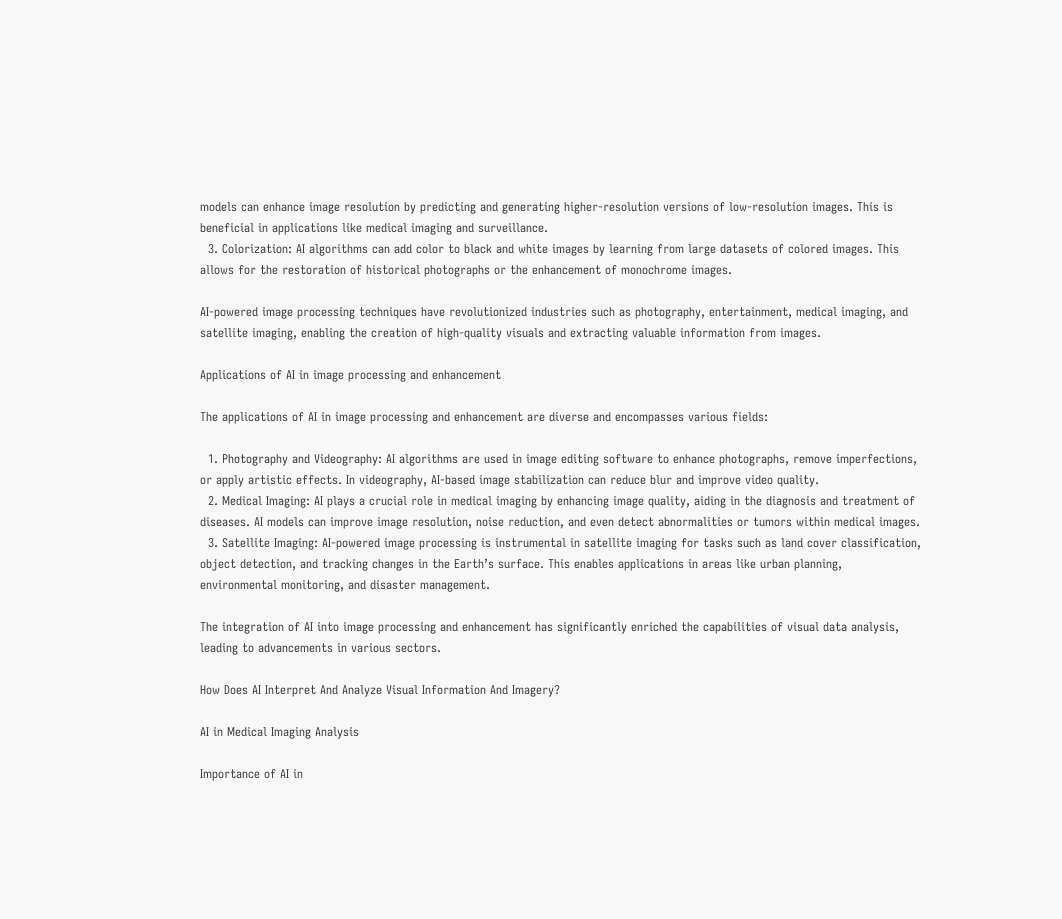models can enhance image resolution by predicting and generating higher-resolution versions of low-resolution images. This is beneficial in applications like medical imaging and surveillance.
  3. Colorization: AI algorithms can add color to black and white images by learning from large datasets of colored images. This allows for the restoration of historical photographs or the enhancement of monochrome images.

AI-powered image processing techniques have revolutionized industries such as photography, entertainment, medical imaging, and satellite imaging, enabling the creation of high-quality visuals and extracting valuable information from images.

Applications of AI in image processing and enhancement

The applications of AI in image processing and enhancement are diverse and encompasses various fields:

  1. Photography and Videography: AI algorithms are used in image editing software to enhance photographs, remove imperfections, or apply artistic effects. In videography, AI-based image stabilization can reduce blur and improve video quality.
  2. Medical Imaging: AI plays a crucial role in medical imaging by enhancing image quality, aiding in the diagnosis and treatment of diseases. AI models can improve image resolution, noise reduction, and even detect abnormalities or tumors within medical images.
  3. Satellite Imaging: AI-powered image processing is instrumental in satellite imaging for tasks such as land cover classification, object detection, and tracking changes in the Earth’s surface. This enables applications in areas like urban planning, environmental monitoring, and disaster management.

The integration of AI into image processing and enhancement has significantly enriched the capabilities of visual data analysis, leading to advancements in various sectors.

How Does AI Interpret And Analyze Visual Information And Imagery?

AI in Medical Imaging Analysis

Importance of AI in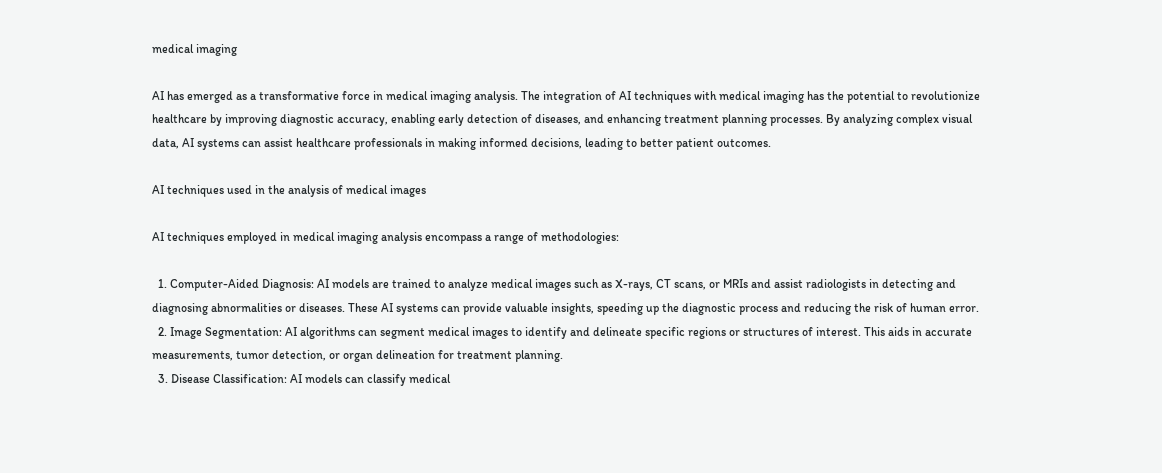medical imaging

AI has emerged as a transformative force in medical imaging analysis. The integration of AI techniques with medical imaging has the potential to revolutionize healthcare by improving diagnostic accuracy, enabling early detection of diseases, and enhancing treatment planning processes. By analyzing complex visual data, AI systems can assist healthcare professionals in making informed decisions, leading to better patient outcomes.

AI techniques used in the analysis of medical images

AI techniques employed in medical imaging analysis encompass a range of methodologies:

  1. Computer-Aided Diagnosis: AI models are trained to analyze medical images such as X-rays, CT scans, or MRIs and assist radiologists in detecting and diagnosing abnormalities or diseases. These AI systems can provide valuable insights, speeding up the diagnostic process and reducing the risk of human error.
  2. Image Segmentation: AI algorithms can segment medical images to identify and delineate specific regions or structures of interest. This aids in accurate measurements, tumor detection, or organ delineation for treatment planning.
  3. Disease Classification: AI models can classify medical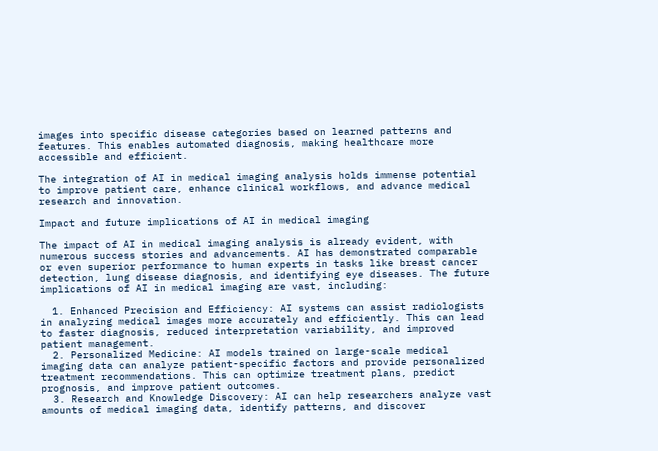images into specific disease categories based on learned patterns and features. This enables automated diagnosis, making healthcare more accessible and efficient.

The integration of AI in medical imaging analysis holds immense potential to improve patient care, enhance clinical workflows, and advance medical research and innovation.

Impact and future implications of AI in medical imaging

The impact of AI in medical imaging analysis is already evident, with numerous success stories and advancements. AI has demonstrated comparable or even superior performance to human experts in tasks like breast cancer detection, lung disease diagnosis, and identifying eye diseases. The future implications of AI in medical imaging are vast, including:

  1. Enhanced Precision and Efficiency: AI systems can assist radiologists in analyzing medical images more accurately and efficiently. This can lead to faster diagnosis, reduced interpretation variability, and improved patient management.
  2. Personalized Medicine: AI models trained on large-scale medical imaging data can analyze patient-specific factors and provide personalized treatment recommendations. This can optimize treatment plans, predict prognosis, and improve patient outcomes.
  3. Research and Knowledge Discovery: AI can help researchers analyze vast amounts of medical imaging data, identify patterns, and discover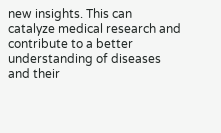new insights. This can catalyze medical research and contribute to a better understanding of diseases and their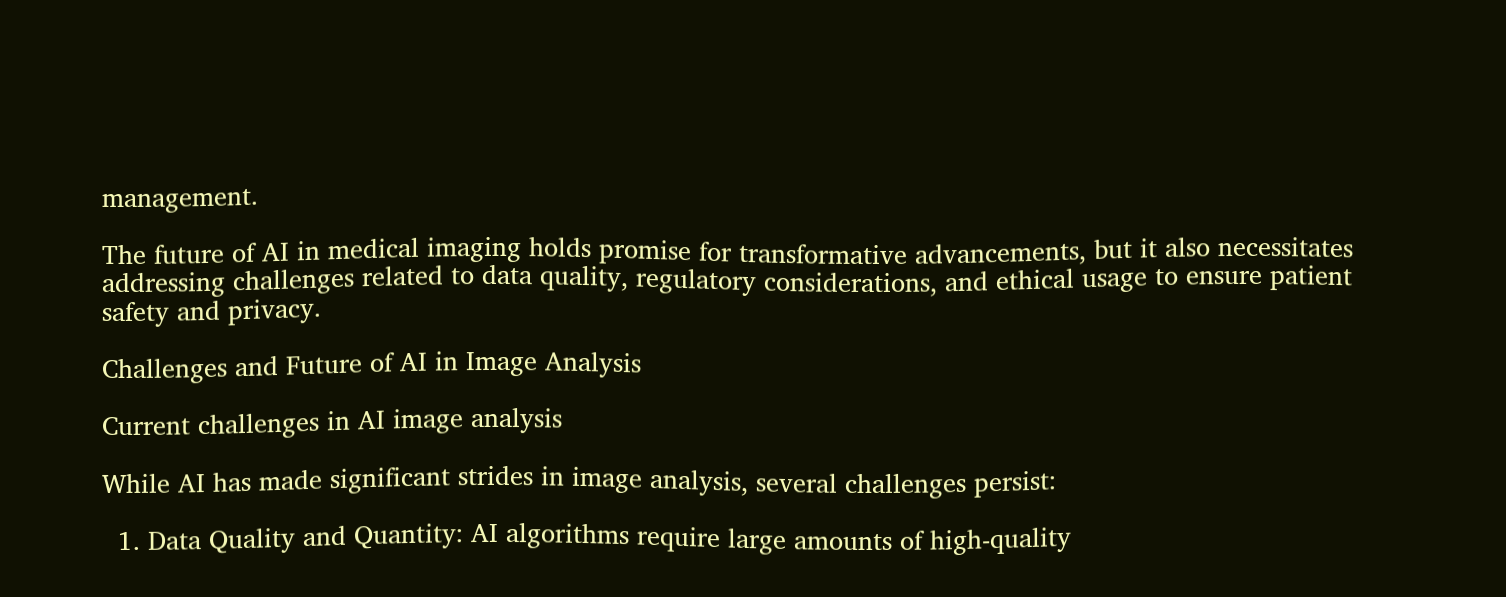management.

The future of AI in medical imaging holds promise for transformative advancements, but it also necessitates addressing challenges related to data quality, regulatory considerations, and ethical usage to ensure patient safety and privacy.

Challenges and Future of AI in Image Analysis

Current challenges in AI image analysis

While AI has made significant strides in image analysis, several challenges persist:

  1. Data Quality and Quantity: AI algorithms require large amounts of high-quality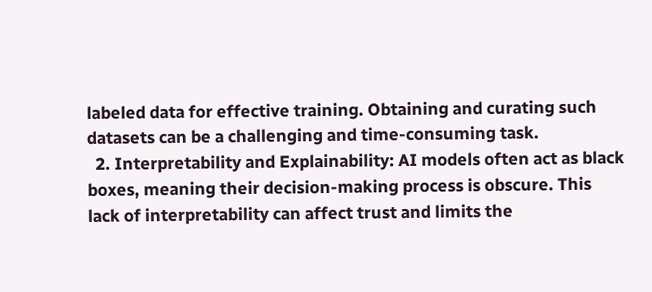labeled data for effective training. Obtaining and curating such datasets can be a challenging and time-consuming task.
  2. Interpretability and Explainability: AI models often act as black boxes, meaning their decision-making process is obscure. This lack of interpretability can affect trust and limits the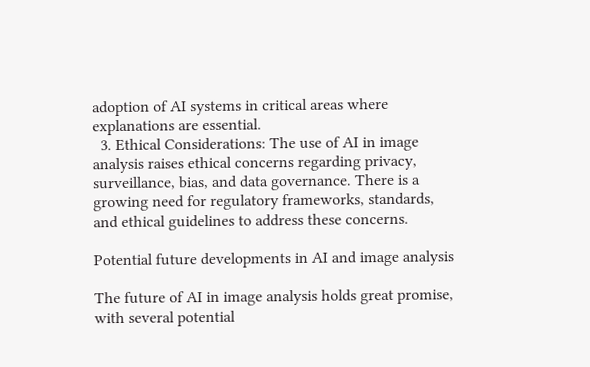adoption of AI systems in critical areas where explanations are essential.
  3. Ethical Considerations: The use of AI in image analysis raises ethical concerns regarding privacy, surveillance, bias, and data governance. There is a growing need for regulatory frameworks, standards, and ethical guidelines to address these concerns.

Potential future developments in AI and image analysis

The future of AI in image analysis holds great promise, with several potential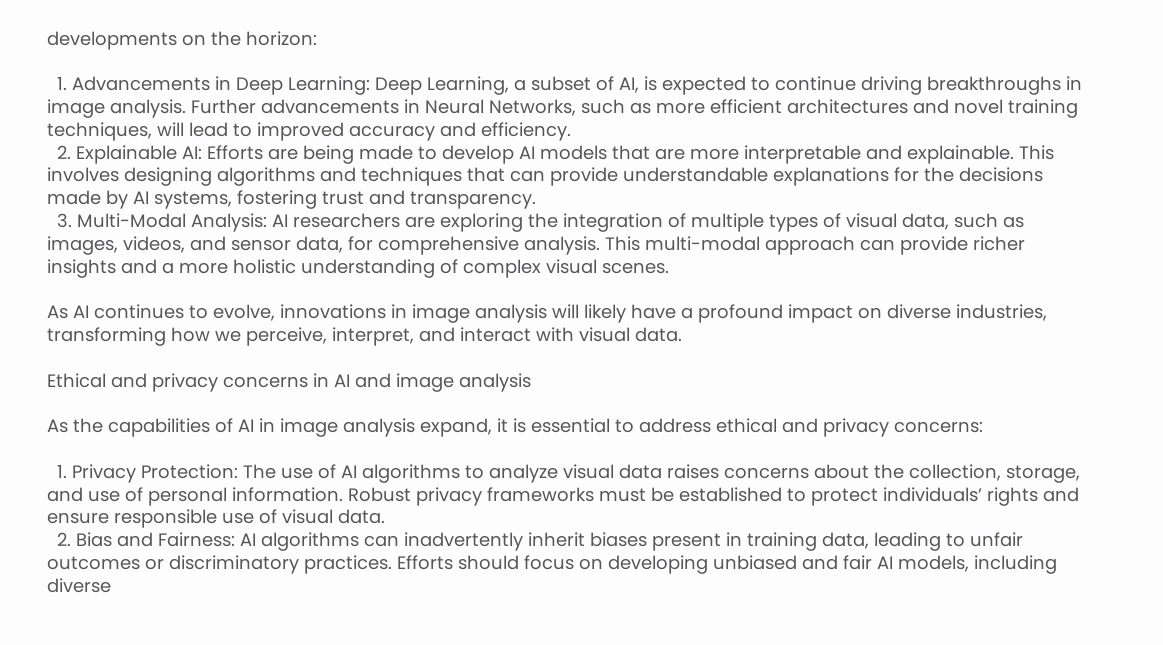developments on the horizon:

  1. Advancements in Deep Learning: Deep Learning, a subset of AI, is expected to continue driving breakthroughs in image analysis. Further advancements in Neural Networks, such as more efficient architectures and novel training techniques, will lead to improved accuracy and efficiency.
  2. Explainable AI: Efforts are being made to develop AI models that are more interpretable and explainable. This involves designing algorithms and techniques that can provide understandable explanations for the decisions made by AI systems, fostering trust and transparency.
  3. Multi-Modal Analysis: AI researchers are exploring the integration of multiple types of visual data, such as images, videos, and sensor data, for comprehensive analysis. This multi-modal approach can provide richer insights and a more holistic understanding of complex visual scenes.

As AI continues to evolve, innovations in image analysis will likely have a profound impact on diverse industries, transforming how we perceive, interpret, and interact with visual data.

Ethical and privacy concerns in AI and image analysis

As the capabilities of AI in image analysis expand, it is essential to address ethical and privacy concerns:

  1. Privacy Protection: The use of AI algorithms to analyze visual data raises concerns about the collection, storage, and use of personal information. Robust privacy frameworks must be established to protect individuals’ rights and ensure responsible use of visual data.
  2. Bias and Fairness: AI algorithms can inadvertently inherit biases present in training data, leading to unfair outcomes or discriminatory practices. Efforts should focus on developing unbiased and fair AI models, including diverse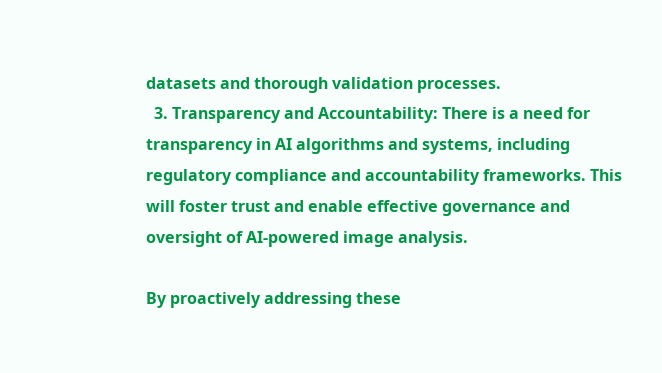datasets and thorough validation processes.
  3. Transparency and Accountability: There is a need for transparency in AI algorithms and systems, including regulatory compliance and accountability frameworks. This will foster trust and enable effective governance and oversight of AI-powered image analysis.

By proactively addressing these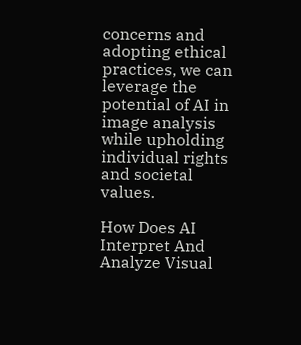concerns and adopting ethical practices, we can leverage the potential of AI in image analysis while upholding individual rights and societal values.

How Does AI Interpret And Analyze Visual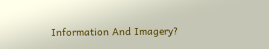Information And Imagery?